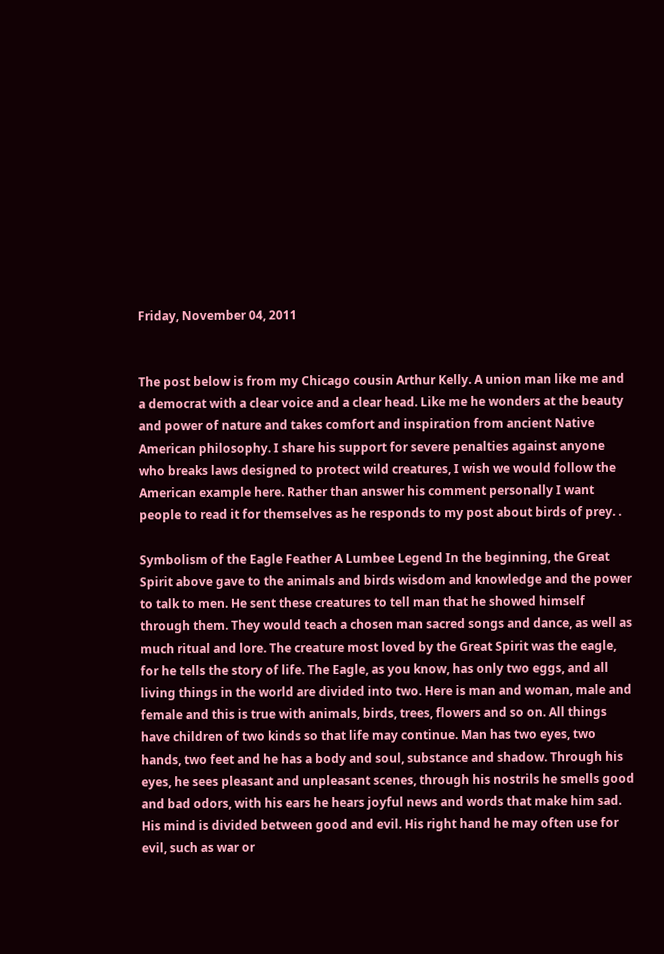Friday, November 04, 2011


The post below is from my Chicago cousin Arthur Kelly. A union man like me and a democrat with a clear voice and a clear head. Like me he wonders at the beauty and power of nature and takes comfort and inspiration from ancient Native American philosophy. I share his support for severe penalties against anyone who breaks laws designed to protect wild creatures, I wish we would follow the American example here. Rather than answer his comment personally I want people to read it for themselves as he responds to my post about birds of prey. .

Symbolism of the Eagle Feather A Lumbee Legend In the beginning, the Great Spirit above gave to the animals and birds wisdom and knowledge and the power to talk to men. He sent these creatures to tell man that he showed himself through them. They would teach a chosen man sacred songs and dance, as well as much ritual and lore. The creature most loved by the Great Spirit was the eagle, for he tells the story of life. The Eagle, as you know, has only two eggs, and all living things in the world are divided into two. Here is man and woman, male and female and this is true with animals, birds, trees, flowers and so on. All things have children of two kinds so that life may continue. Man has two eyes, two hands, two feet and he has a body and soul, substance and shadow. Through his eyes, he sees pleasant and unpleasant scenes, through his nostrils he smells good and bad odors, with his ears he hears joyful news and words that make him sad. His mind is divided between good and evil. His right hand he may often use for evil, such as war or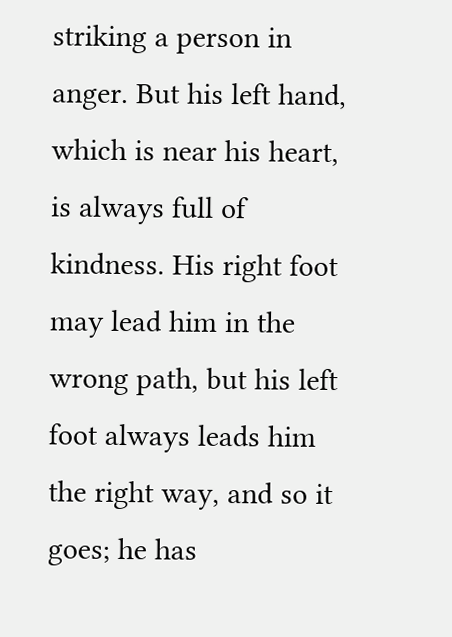striking a person in anger. But his left hand, which is near his heart, is always full of kindness. His right foot may lead him in the wrong path, but his left foot always leads him the right way, and so it goes; he has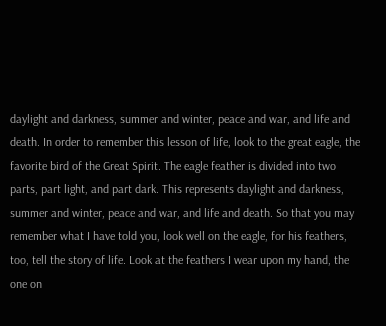daylight and darkness, summer and winter, peace and war, and life and death. In order to remember this lesson of life, look to the great eagle, the favorite bird of the Great Spirit. The eagle feather is divided into two parts, part light, and part dark. This represents daylight and darkness, summer and winter, peace and war, and life and death. So that you may remember what I have told you, look well on the eagle, for his feathers, too, tell the story of life. Look at the feathers I wear upon my hand, the one on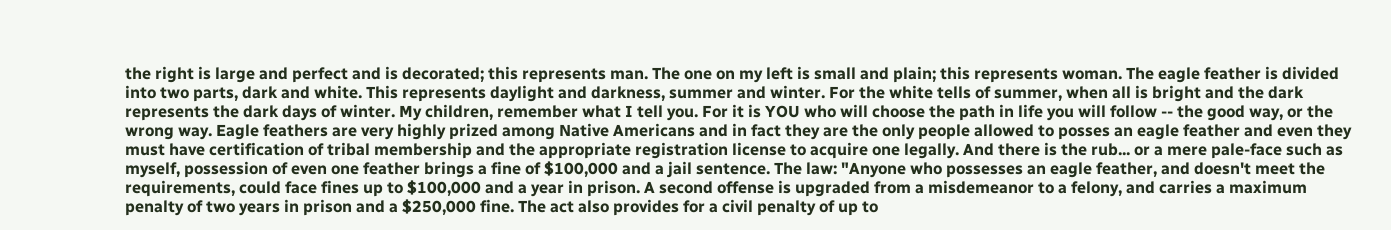the right is large and perfect and is decorated; this represents man. The one on my left is small and plain; this represents woman. The eagle feather is divided into two parts, dark and white. This represents daylight and darkness, summer and winter. For the white tells of summer, when all is bright and the dark represents the dark days of winter. My children, remember what I tell you. For it is YOU who will choose the path in life you will follow -- the good way, or the wrong way. Eagle feathers are very highly prized among Native Americans and in fact they are the only people allowed to posses an eagle feather and even they must have certification of tribal membership and the appropriate registration license to acquire one legally. And there is the rub... or a mere pale-face such as myself, possession of even one feather brings a fine of $100,000 and a jail sentence. The law: "Anyone who possesses an eagle feather, and doesn't meet the requirements, could face fines up to $100,000 and a year in prison. A second offense is upgraded from a misdemeanor to a felony, and carries a maximum penalty of two years in prison and a $250,000 fine. The act also provides for a civil penalty of up to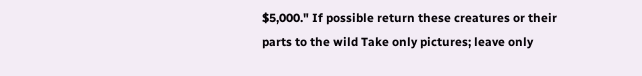$5,000." If possible return these creatures or their parts to the wild Take only pictures; leave only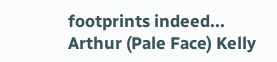footprints indeed... Arthur (Pale Face) Kelly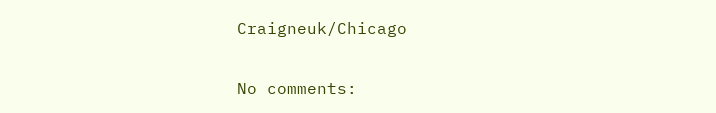Craigneuk/Chicago

No comments: